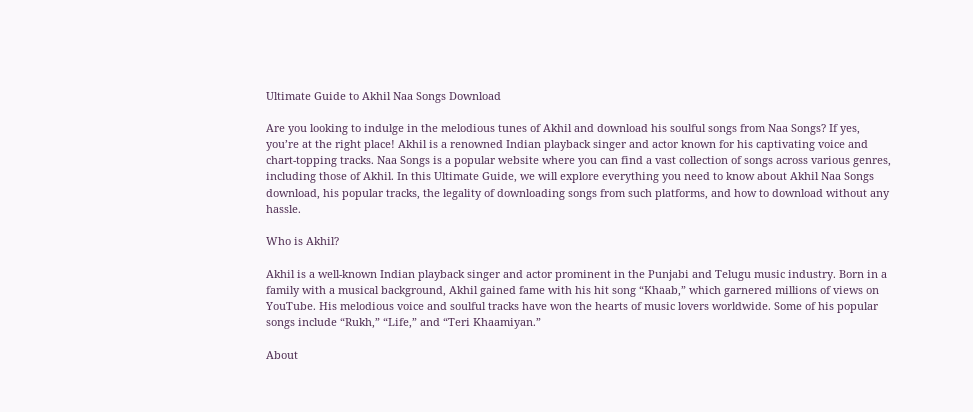Ultimate Guide to Akhil Naa Songs Download

Are you looking to indulge in the melodious tunes of Akhil and download his soulful songs from Naa Songs? If yes, you’re at the right place! Akhil is a renowned Indian playback singer and actor known for his captivating voice and chart-topping tracks. Naa Songs is a popular website where you can find a vast collection of songs across various genres, including those of Akhil. In this Ultimate Guide, we will explore everything you need to know about Akhil Naa Songs download, his popular tracks, the legality of downloading songs from such platforms, and how to download without any hassle.

Who is Akhil?

Akhil is a well-known Indian playback singer and actor prominent in the Punjabi and Telugu music industry. Born in a family with a musical background, Akhil gained fame with his hit song “Khaab,” which garnered millions of views on YouTube. His melodious voice and soulful tracks have won the hearts of music lovers worldwide. Some of his popular songs include “Rukh,” “Life,” and “Teri Khaamiyan.”

About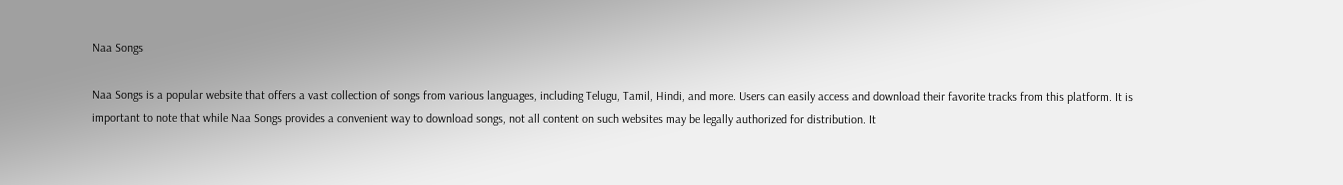Naa Songs

Naa Songs is a popular website that offers a vast collection of songs from various languages, including Telugu, Tamil, Hindi, and more. Users can easily access and download their favorite tracks from this platform. It is important to note that while Naa Songs provides a convenient way to download songs, not all content on such websites may be legally authorized for distribution. It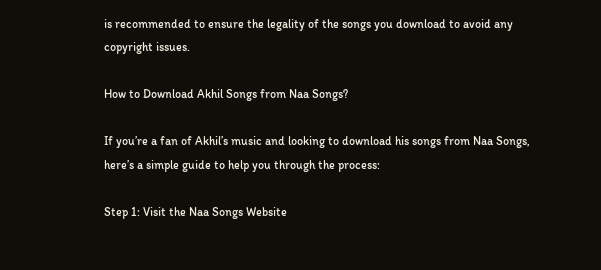is recommended to ensure the legality of the songs you download to avoid any copyright issues.

How to Download Akhil Songs from Naa Songs?

If you’re a fan of Akhil’s music and looking to download his songs from Naa Songs, here’s a simple guide to help you through the process:

Step 1: Visit the Naa Songs Website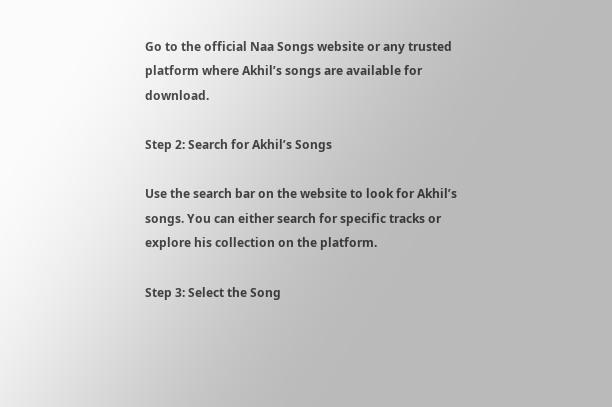Go to the official Naa Songs website or any trusted platform where Akhil’s songs are available for download.

Step 2: Search for Akhil’s Songs

Use the search bar on the website to look for Akhil’s songs. You can either search for specific tracks or explore his collection on the platform.

Step 3: Select the Song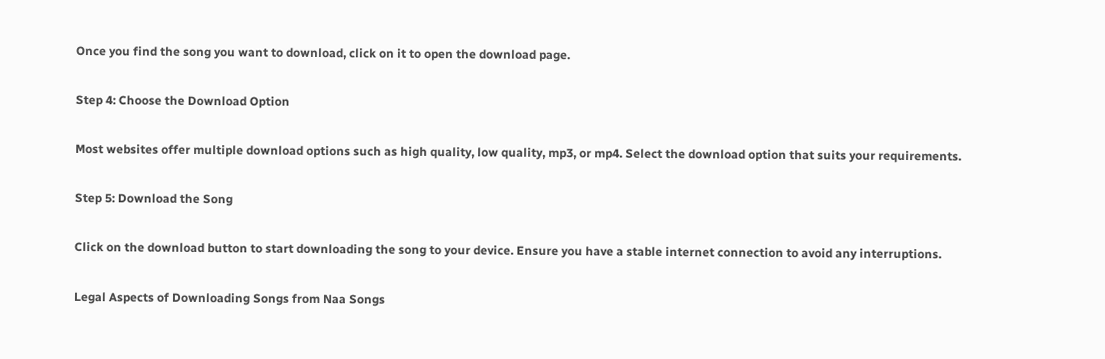Once you find the song you want to download, click on it to open the download page.

Step 4: Choose the Download Option

Most websites offer multiple download options such as high quality, low quality, mp3, or mp4. Select the download option that suits your requirements.

Step 5: Download the Song

Click on the download button to start downloading the song to your device. Ensure you have a stable internet connection to avoid any interruptions.

Legal Aspects of Downloading Songs from Naa Songs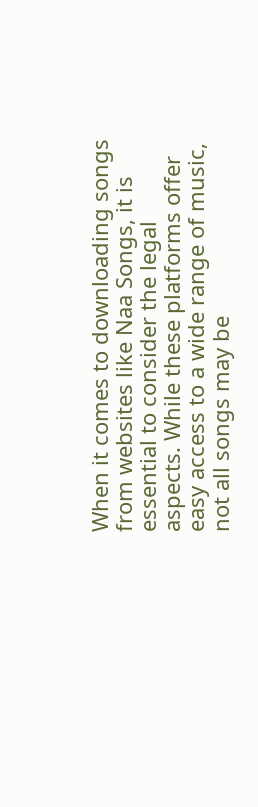When it comes to downloading songs from websites like Naa Songs, it is essential to consider the legal aspects. While these platforms offer easy access to a wide range of music, not all songs may be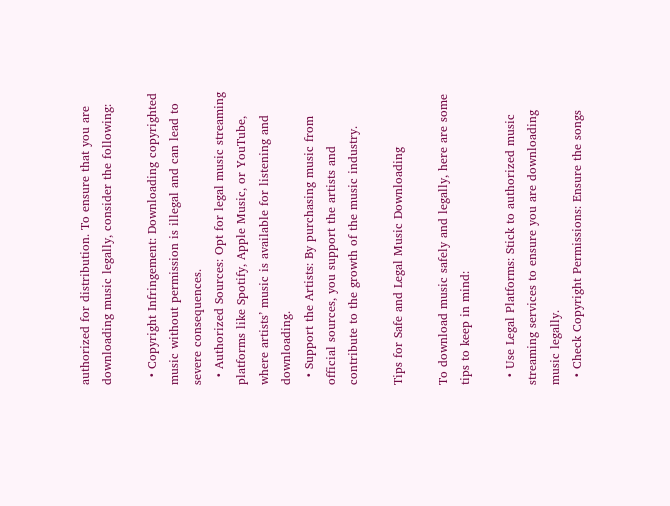authorized for distribution. To ensure that you are downloading music legally, consider the following:

  • Copyright Infringement: Downloading copyrighted music without permission is illegal and can lead to severe consequences.
  • Authorized Sources: Opt for legal music streaming platforms like Spotify, Apple Music, or YouTube, where artists’ music is available for listening and downloading.
  • Support the Artists: By purchasing music from official sources, you support the artists and contribute to the growth of the music industry.

Tips for Safe and Legal Music Downloading

To download music safely and legally, here are some tips to keep in mind:

  • Use Legal Platforms: Stick to authorized music streaming services to ensure you are downloading music legally.
  • Check Copyright Permissions: Ensure the songs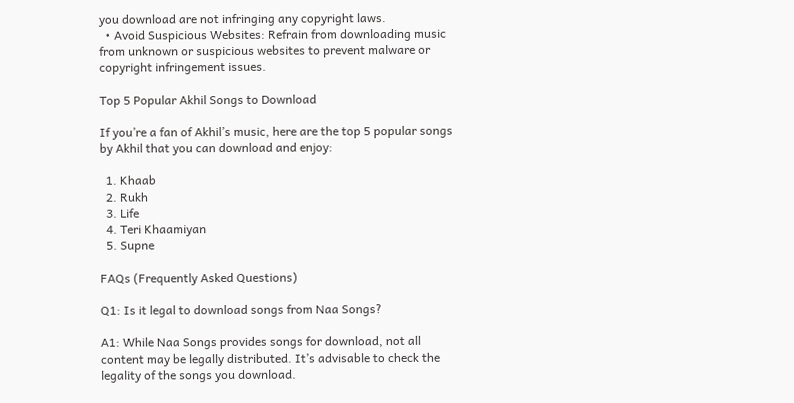you download are not infringing any copyright laws.
  • Avoid Suspicious Websites: Refrain from downloading music from unknown or suspicious websites to prevent malware or copyright infringement issues.

Top 5 Popular Akhil Songs to Download

If you’re a fan of Akhil’s music, here are the top 5 popular songs by Akhil that you can download and enjoy:

  1. Khaab
  2. Rukh
  3. Life
  4. Teri Khaamiyan
  5. Supne

FAQs (Frequently Asked Questions)

Q1: Is it legal to download songs from Naa Songs?

A1: While Naa Songs provides songs for download, not all content may be legally distributed. It’s advisable to check the legality of the songs you download.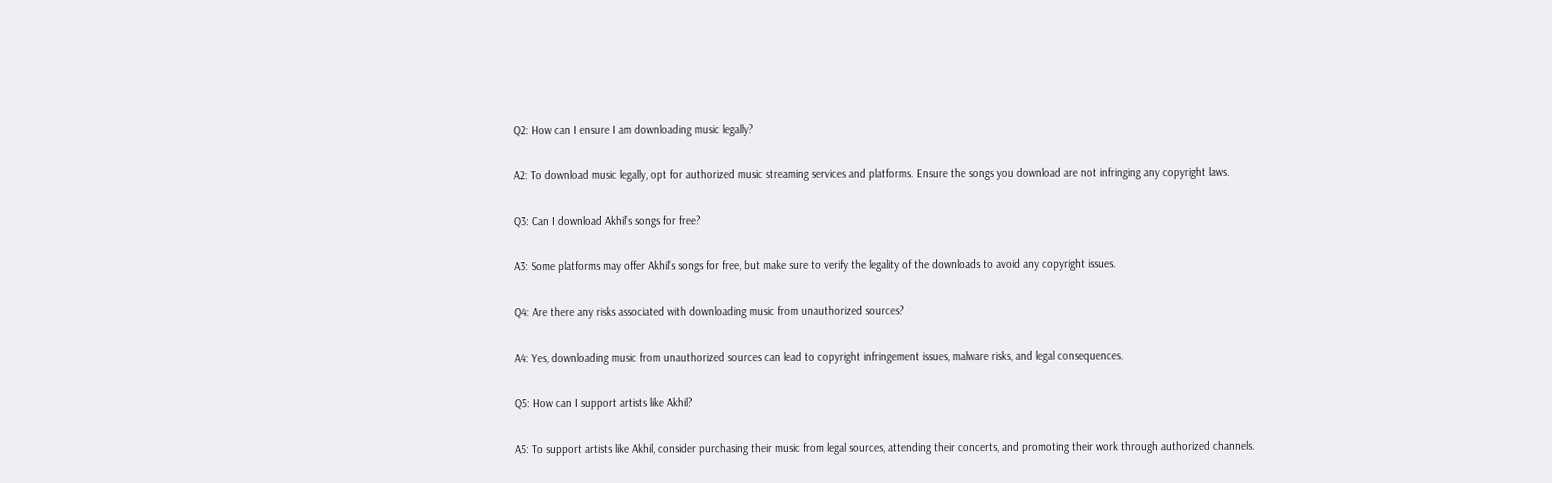Q2: How can I ensure I am downloading music legally?

A2: To download music legally, opt for authorized music streaming services and platforms. Ensure the songs you download are not infringing any copyright laws.

Q3: Can I download Akhil’s songs for free?

A3: Some platforms may offer Akhil’s songs for free, but make sure to verify the legality of the downloads to avoid any copyright issues.

Q4: Are there any risks associated with downloading music from unauthorized sources?

A4: Yes, downloading music from unauthorized sources can lead to copyright infringement issues, malware risks, and legal consequences.

Q5: How can I support artists like Akhil?

A5: To support artists like Akhil, consider purchasing their music from legal sources, attending their concerts, and promoting their work through authorized channels.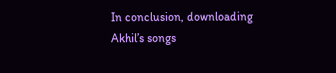In conclusion, downloading Akhil’s songs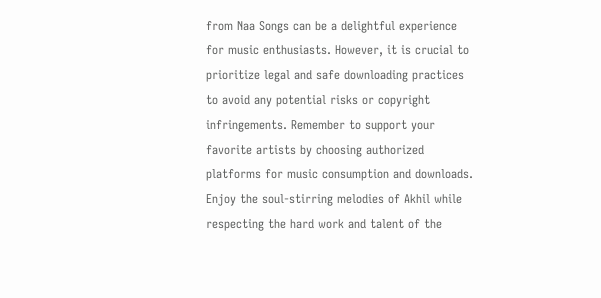from Naa Songs can be a delightful experience for music enthusiasts. However, it is crucial to prioritize legal and safe downloading practices to avoid any potential risks or copyright infringements. Remember to support your favorite artists by choosing authorized platforms for music consumption and downloads. Enjoy the soul-stirring melodies of Akhil while respecting the hard work and talent of the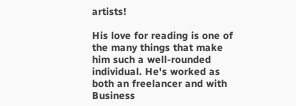artists!

His love for reading is one of the many things that make him such a well-rounded individual. He's worked as both an freelancer and with Business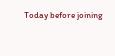Today before joining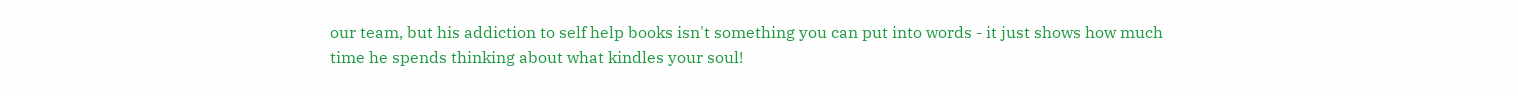our team, but his addiction to self help books isn't something you can put into words - it just shows how much time he spends thinking about what kindles your soul!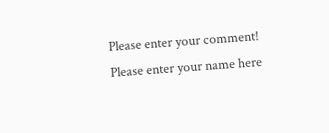Please enter your comment!
Please enter your name here